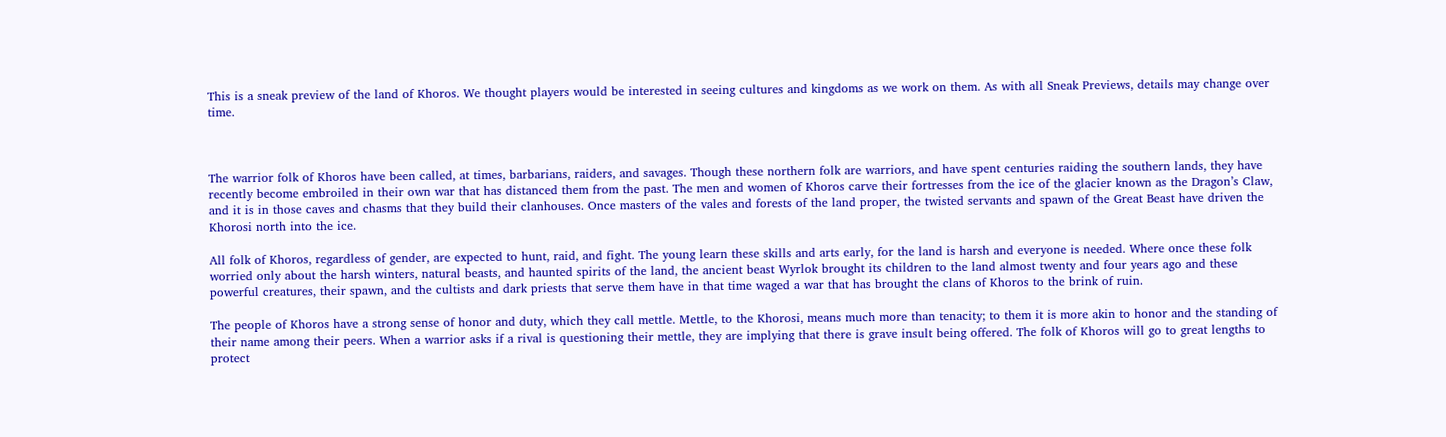This is a sneak preview of the land of Khoros. We thought players would be interested in seeing cultures and kingdoms as we work on them. As with all Sneak Previews, details may change over time.



The warrior folk of Khoros have been called, at times, barbarians, raiders, and savages. Though these northern folk are warriors, and have spent centuries raiding the southern lands, they have recently become embroiled in their own war that has distanced them from the past. The men and women of Khoros carve their fortresses from the ice of the glacier known as the Dragon’s Claw, and it is in those caves and chasms that they build their clanhouses. Once masters of the vales and forests of the land proper, the twisted servants and spawn of the Great Beast have driven the Khorosi north into the ice.

All folk of Khoros, regardless of gender, are expected to hunt, raid, and fight. The young learn these skills and arts early, for the land is harsh and everyone is needed. Where once these folk worried only about the harsh winters, natural beasts, and haunted spirits of the land, the ancient beast Wyrlok brought its children to the land almost twenty and four years ago and these powerful creatures, their spawn, and the cultists and dark priests that serve them have in that time waged a war that has brought the clans of Khoros to the brink of ruin.

The people of Khoros have a strong sense of honor and duty, which they call mettle. Mettle, to the Khorosi, means much more than tenacity; to them it is more akin to honor and the standing of their name among their peers. When a warrior asks if a rival is questioning their mettle, they are implying that there is grave insult being offered. The folk of Khoros will go to great lengths to protect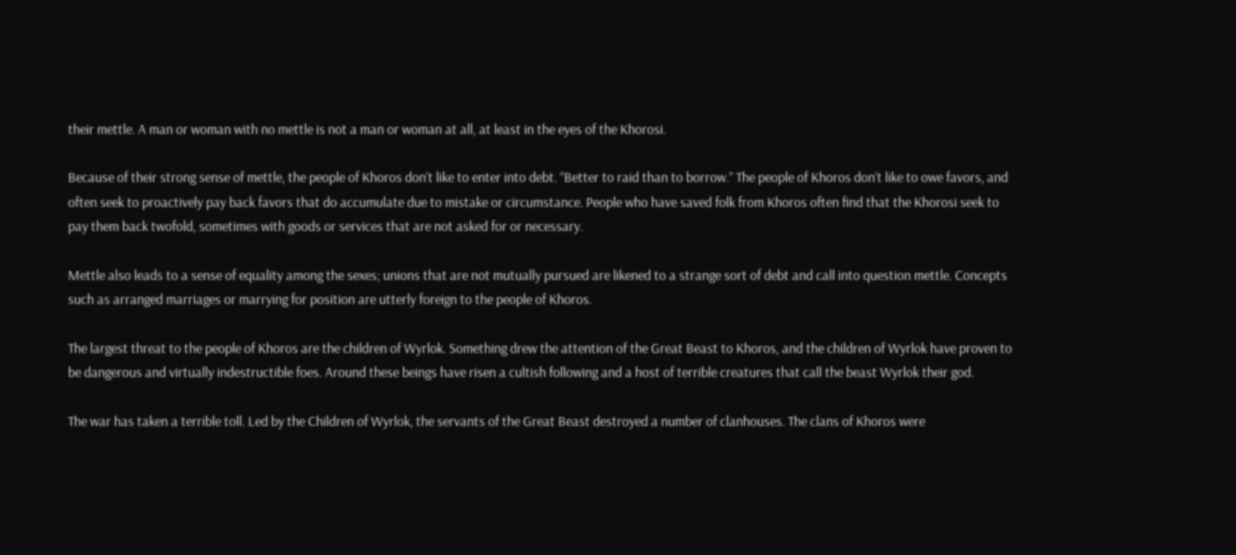their mettle. A man or woman with no mettle is not a man or woman at all, at least in the eyes of the Khorosi.

Because of their strong sense of mettle, the people of Khoros don’t like to enter into debt. “Better to raid than to borrow.” The people of Khoros don’t like to owe favors, and often seek to proactively pay back favors that do accumulate due to mistake or circumstance. People who have saved folk from Khoros often find that the Khorosi seek to pay them back twofold, sometimes with goods or services that are not asked for or necessary.

Mettle also leads to a sense of equality among the sexes; unions that are not mutually pursued are likened to a strange sort of debt and call into question mettle. Concepts such as arranged marriages or marrying for position are utterly foreign to the people of Khoros.

The largest threat to the people of Khoros are the children of Wyrlok. Something drew the attention of the Great Beast to Khoros, and the children of Wyrlok have proven to be dangerous and virtually indestructible foes. Around these beings have risen a cultish following and a host of terrible creatures that call the beast Wyrlok their god.

The war has taken a terrible toll. Led by the Children of Wyrlok, the servants of the Great Beast destroyed a number of clanhouses. The clans of Khoros were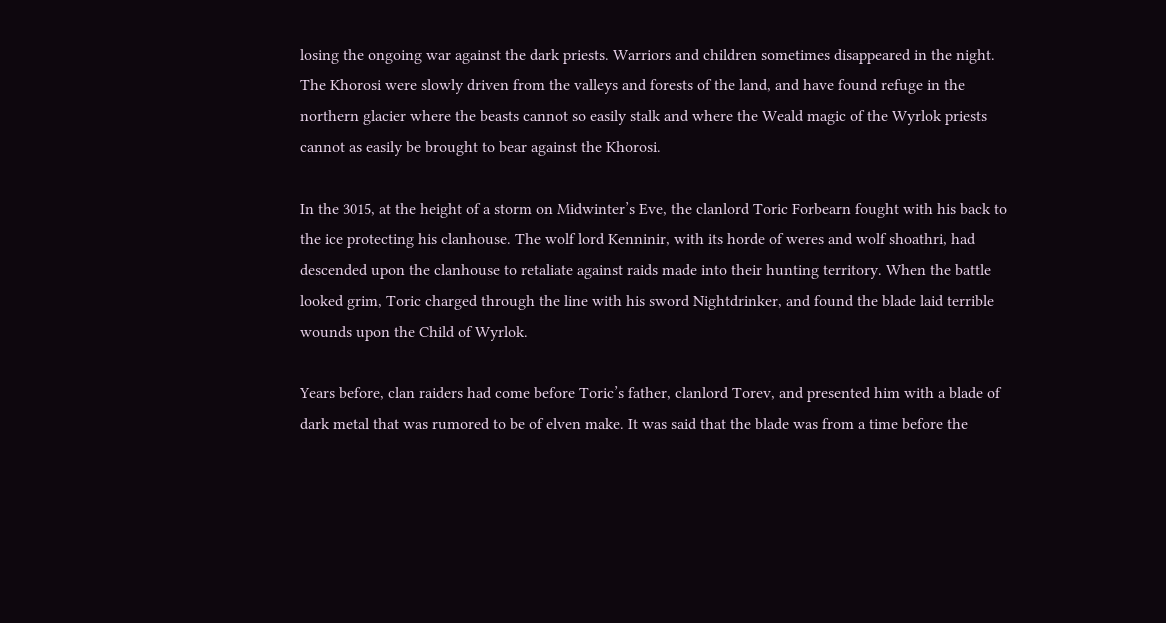losing the ongoing war against the dark priests. Warriors and children sometimes disappeared in the night. The Khorosi were slowly driven from the valleys and forests of the land, and have found refuge in the northern glacier where the beasts cannot so easily stalk and where the Weald magic of the Wyrlok priests cannot as easily be brought to bear against the Khorosi.

In the 3015, at the height of a storm on Midwinter’s Eve, the clanlord Toric Forbearn fought with his back to the ice protecting his clanhouse. The wolf lord Kenninir, with its horde of weres and wolf shoathri, had descended upon the clanhouse to retaliate against raids made into their hunting territory. When the battle looked grim, Toric charged through the line with his sword Nightdrinker, and found the blade laid terrible wounds upon the Child of Wyrlok.

Years before, clan raiders had come before Toric’s father, clanlord Torev, and presented him with a blade of dark metal that was rumored to be of elven make. It was said that the blade was from a time before the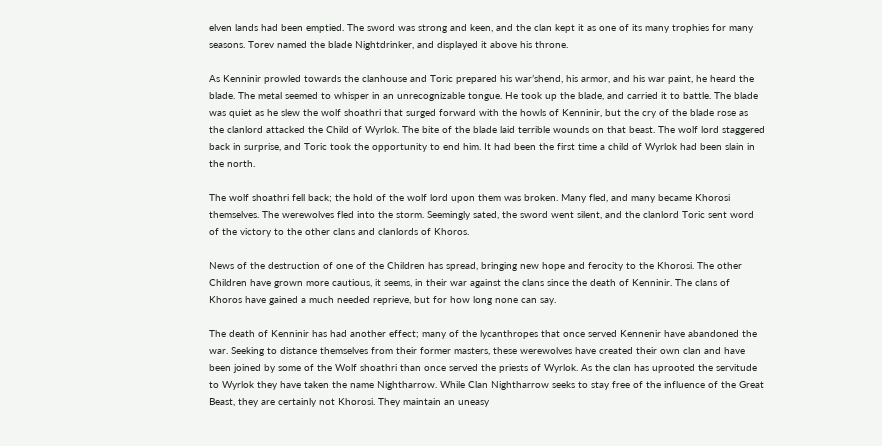elven lands had been emptied. The sword was strong and keen, and the clan kept it as one of its many trophies for many seasons. Torev named the blade Nightdrinker, and displayed it above his throne.

As Kenninir prowled towards the clanhouse and Toric prepared his war’shend, his armor, and his war paint, he heard the blade. The metal seemed to whisper in an unrecognizable tongue. He took up the blade, and carried it to battle. The blade was quiet as he slew the wolf shoathri that surged forward with the howls of Kenninir, but the cry of the blade rose as the clanlord attacked the Child of Wyrlok. The bite of the blade laid terrible wounds on that beast. The wolf lord staggered back in surprise, and Toric took the opportunity to end him. It had been the first time a child of Wyrlok had been slain in the north.

The wolf shoathri fell back; the hold of the wolf lord upon them was broken. Many fled, and many became Khorosi themselves. The werewolves fled into the storm. Seemingly sated, the sword went silent, and the clanlord Toric sent word of the victory to the other clans and clanlords of Khoros.

News of the destruction of one of the Children has spread, bringing new hope and ferocity to the Khorosi. The other Children have grown more cautious, it seems, in their war against the clans since the death of Kenninir. The clans of Khoros have gained a much needed reprieve, but for how long none can say.

The death of Kenninir has had another effect; many of the lycanthropes that once served Kennenir have abandoned the war. Seeking to distance themselves from their former masters, these werewolves have created their own clan and have been joined by some of the Wolf shoathri than once served the priests of Wyrlok. As the clan has uprooted the servitude to Wyrlok they have taken the name Nightharrow. While Clan Nightharrow seeks to stay free of the influence of the Great Beast, they are certainly not Khorosi. They maintain an uneasy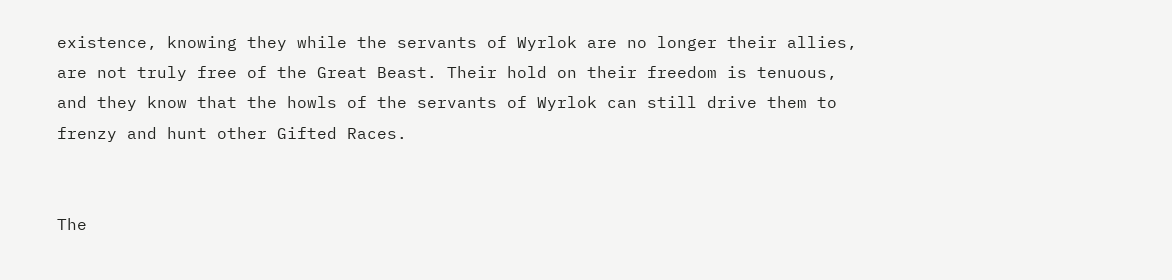existence, knowing they while the servants of Wyrlok are no longer their allies, are not truly free of the Great Beast. Their hold on their freedom is tenuous, and they know that the howls of the servants of Wyrlok can still drive them to frenzy and hunt other Gifted Races.


The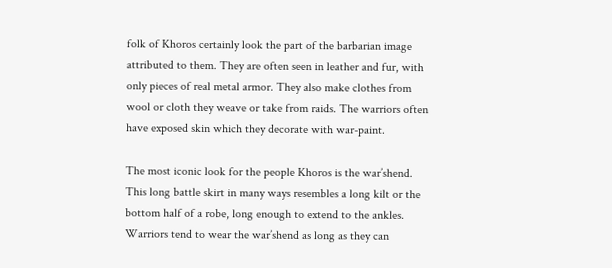folk of Khoros certainly look the part of the barbarian image attributed to them. They are often seen in leather and fur, with only pieces of real metal armor. They also make clothes from wool or cloth they weave or take from raids. The warriors often have exposed skin which they decorate with war-paint.

The most iconic look for the people Khoros is the war’shend. This long battle skirt in many ways resembles a long kilt or the bottom half of a robe, long enough to extend to the ankles. Warriors tend to wear the war’shend as long as they can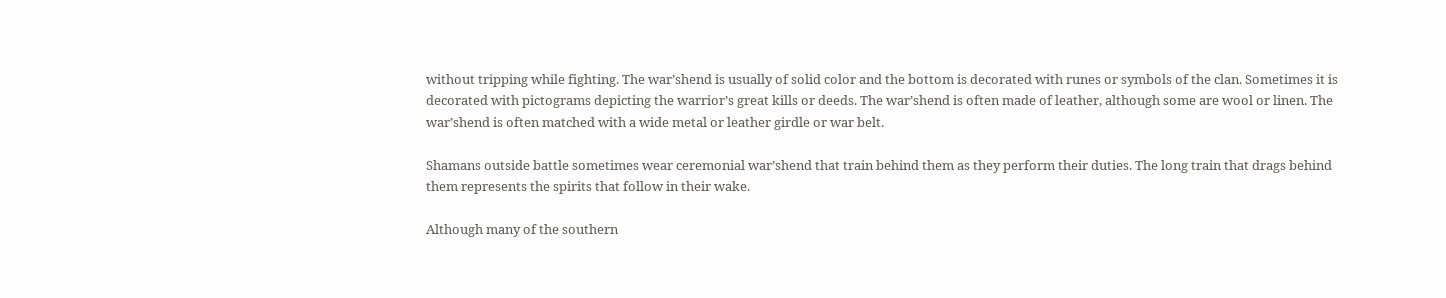without tripping while fighting. The war’shend is usually of solid color and the bottom is decorated with runes or symbols of the clan. Sometimes it is decorated with pictograms depicting the warrior’s great kills or deeds. The war’shend is often made of leather, although some are wool or linen. The war’shend is often matched with a wide metal or leather girdle or war belt.

Shamans outside battle sometimes wear ceremonial war’shend that train behind them as they perform their duties. The long train that drags behind them represents the spirits that follow in their wake.

Although many of the southern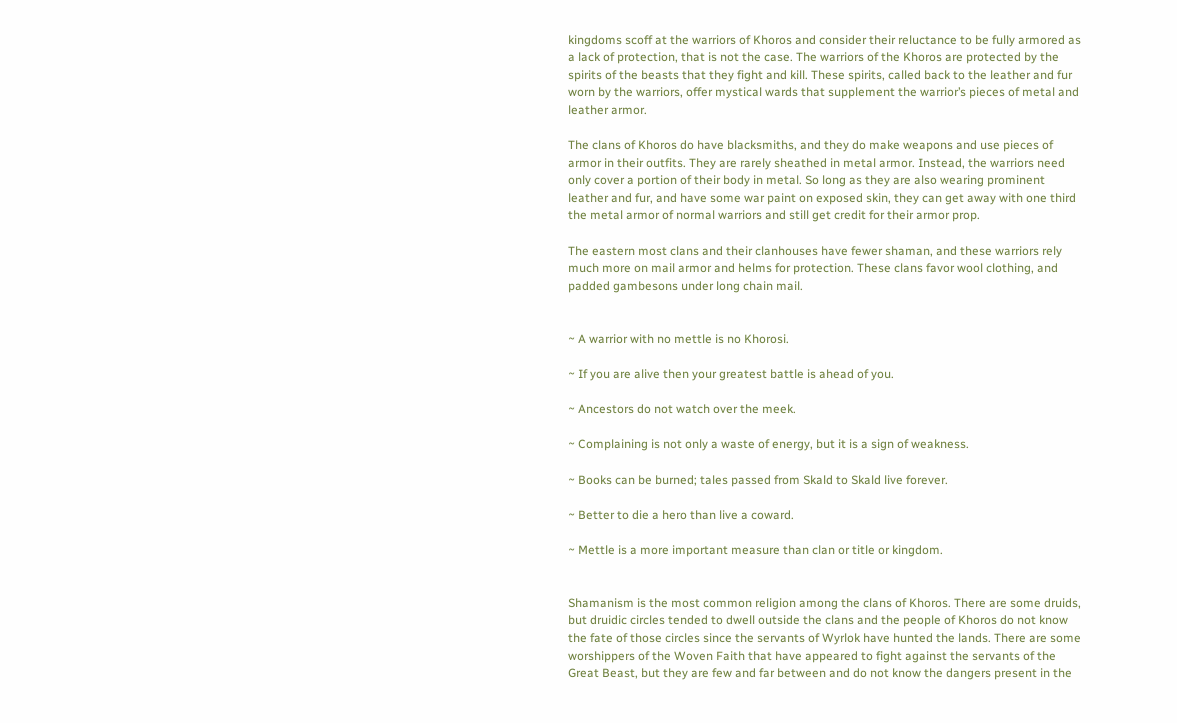kingdoms scoff at the warriors of Khoros and consider their reluctance to be fully armored as a lack of protection, that is not the case. The warriors of the Khoros are protected by the spirits of the beasts that they fight and kill. These spirits, called back to the leather and fur worn by the warriors, offer mystical wards that supplement the warrior’s pieces of metal and leather armor.

The clans of Khoros do have blacksmiths, and they do make weapons and use pieces of armor in their outfits. They are rarely sheathed in metal armor. Instead, the warriors need only cover a portion of their body in metal. So long as they are also wearing prominent leather and fur, and have some war paint on exposed skin, they can get away with one third the metal armor of normal warriors and still get credit for their armor prop.

The eastern most clans and their clanhouses have fewer shaman, and these warriors rely much more on mail armor and helms for protection. These clans favor wool clothing, and padded gambesons under long chain mail.


~ A warrior with no mettle is no Khorosi.

~ If you are alive then your greatest battle is ahead of you.

~ Ancestors do not watch over the meek.

~ Complaining is not only a waste of energy, but it is a sign of weakness.

~ Books can be burned; tales passed from Skald to Skald live forever.

~ Better to die a hero than live a coward.

~ Mettle is a more important measure than clan or title or kingdom.


Shamanism is the most common religion among the clans of Khoros. There are some druids, but druidic circles tended to dwell outside the clans and the people of Khoros do not know the fate of those circles since the servants of Wyrlok have hunted the lands. There are some worshippers of the Woven Faith that have appeared to fight against the servants of the Great Beast, but they are few and far between and do not know the dangers present in the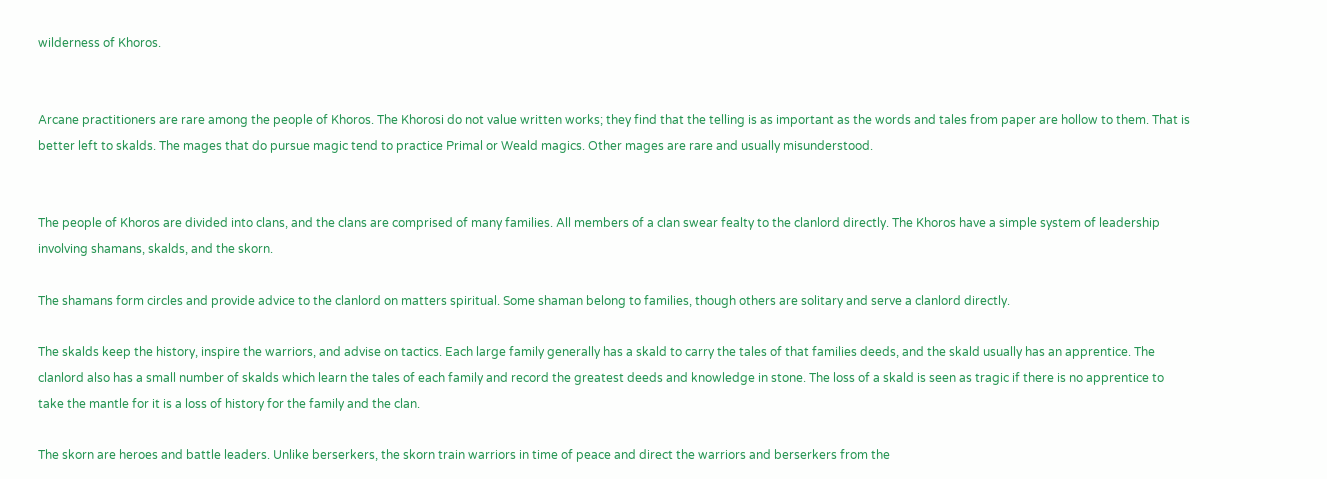wilderness of Khoros.


Arcane practitioners are rare among the people of Khoros. The Khorosi do not value written works; they find that the telling is as important as the words and tales from paper are hollow to them. That is better left to skalds. The mages that do pursue magic tend to practice Primal or Weald magics. Other mages are rare and usually misunderstood.


The people of Khoros are divided into clans, and the clans are comprised of many families. All members of a clan swear fealty to the clanlord directly. The Khoros have a simple system of leadership involving shamans, skalds, and the skorn.

The shamans form circles and provide advice to the clanlord on matters spiritual. Some shaman belong to families, though others are solitary and serve a clanlord directly.

The skalds keep the history, inspire the warriors, and advise on tactics. Each large family generally has a skald to carry the tales of that families deeds, and the skald usually has an apprentice. The clanlord also has a small number of skalds which learn the tales of each family and record the greatest deeds and knowledge in stone. The loss of a skald is seen as tragic if there is no apprentice to take the mantle for it is a loss of history for the family and the clan.

The skorn are heroes and battle leaders. Unlike berserkers, the skorn train warriors in time of peace and direct the warriors and berserkers from the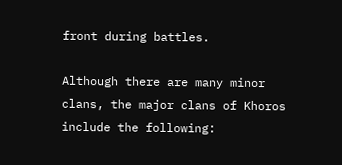front during battles.

Although there are many minor clans, the major clans of Khoros include the following: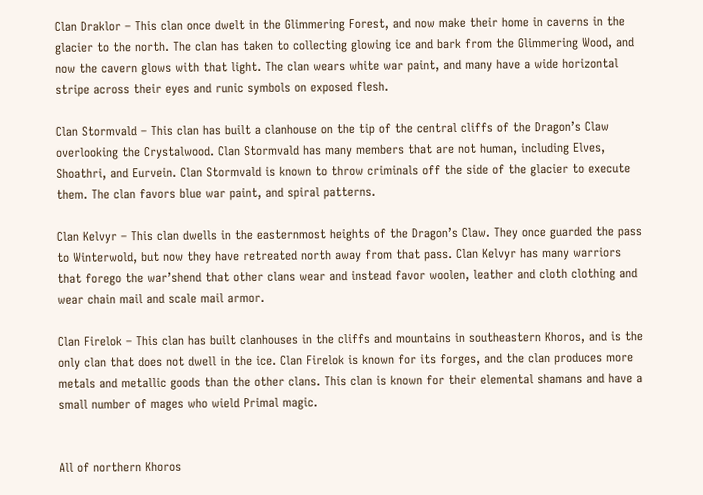Clan Draklor – This clan once dwelt in the Glimmering Forest, and now make their home in caverns in the glacier to the north. The clan has taken to collecting glowing ice and bark from the Glimmering Wood, and now the cavern glows with that light. The clan wears white war paint, and many have a wide horizontal stripe across their eyes and runic symbols on exposed flesh.

Clan Stormvald – This clan has built a clanhouse on the tip of the central cliffs of the Dragon’s Claw overlooking the Crystalwood. Clan Stormvald has many members that are not human, including Elves, Shoathri, and Eurvein. Clan Stormvald is known to throw criminals off the side of the glacier to execute them. The clan favors blue war paint, and spiral patterns.

Clan Kelvyr – This clan dwells in the easternmost heights of the Dragon’s Claw. They once guarded the pass to Winterwold, but now they have retreated north away from that pass. Clan Kelvyr has many warriors that forego the war’shend that other clans wear and instead favor woolen, leather and cloth clothing and wear chain mail and scale mail armor.

Clan Firelok – This clan has built clanhouses in the cliffs and mountains in southeastern Khoros, and is the only clan that does not dwell in the ice. Clan Firelok is known for its forges, and the clan produces more metals and metallic goods than the other clans. This clan is known for their elemental shamans and have a small number of mages who wield Primal magic.


All of northern Khoros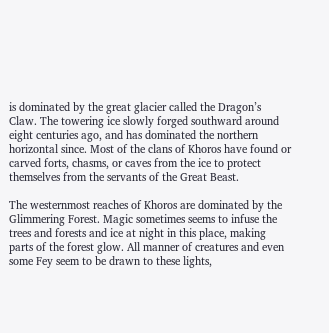is dominated by the great glacier called the Dragon’s Claw. The towering ice slowly forged southward around eight centuries ago, and has dominated the northern horizontal since. Most of the clans of Khoros have found or carved forts, chasms, or caves from the ice to protect themselves from the servants of the Great Beast.

The westernmost reaches of Khoros are dominated by the Glimmering Forest. Magic sometimes seems to infuse the trees and forests and ice at night in this place, making parts of the forest glow. All manner of creatures and even some Fey seem to be drawn to these lights,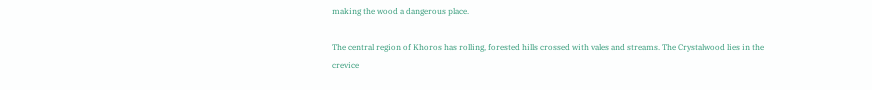making the wood a dangerous place.

The central region of Khoros has rolling, forested hills crossed with vales and streams. The Crystalwood lies in the crevice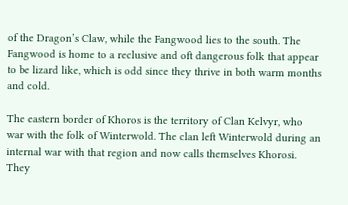of the Dragon’s Claw, while the Fangwood lies to the south. The Fangwood is home to a reclusive and oft dangerous folk that appear to be lizard like, which is odd since they thrive in both warm months and cold.

The eastern border of Khoros is the territory of Clan Kelvyr, who war with the folk of Winterwold. The clan left Winterwold during an internal war with that region and now calls themselves Khorosi. They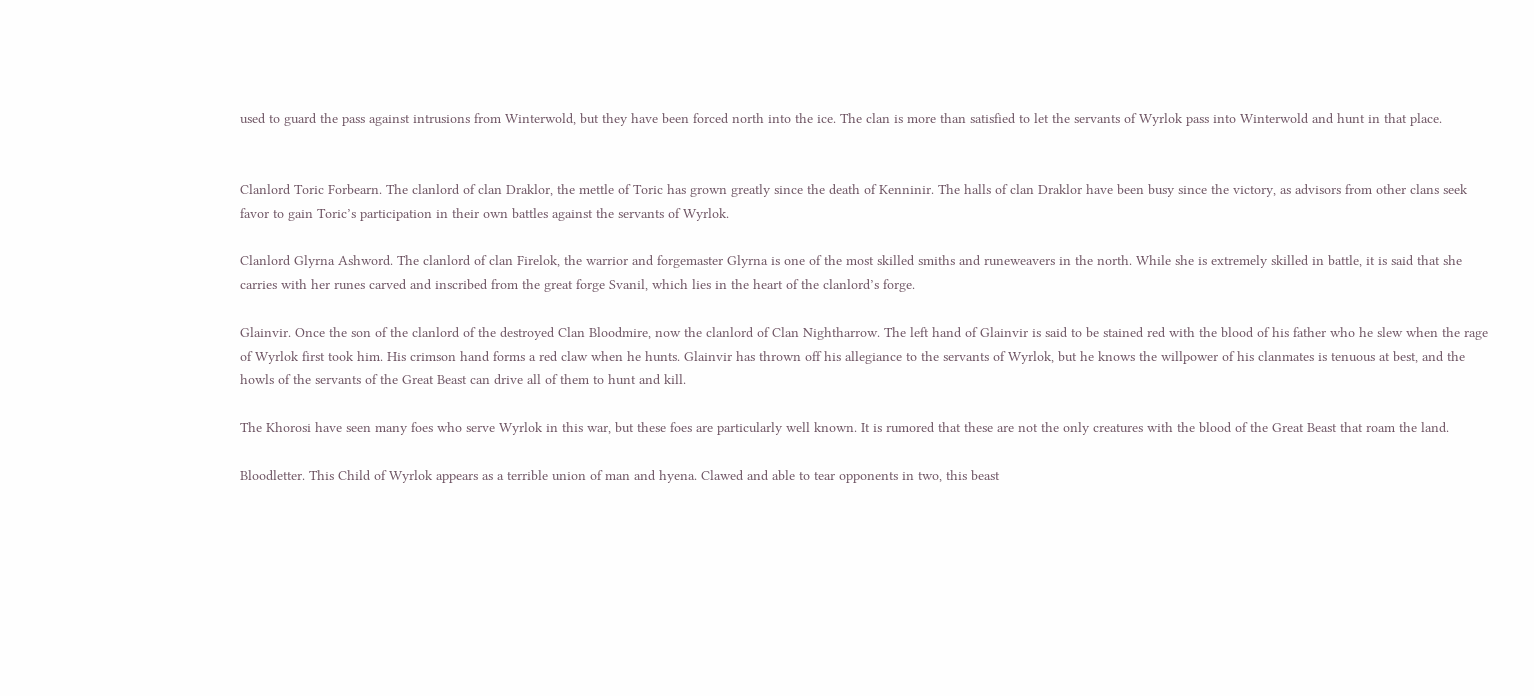used to guard the pass against intrusions from Winterwold, but they have been forced north into the ice. The clan is more than satisfied to let the servants of Wyrlok pass into Winterwold and hunt in that place.


Clanlord Toric Forbearn. The clanlord of clan Draklor, the mettle of Toric has grown greatly since the death of Kenninir. The halls of clan Draklor have been busy since the victory, as advisors from other clans seek favor to gain Toric’s participation in their own battles against the servants of Wyrlok.

Clanlord Glyrna Ashword. The clanlord of clan Firelok, the warrior and forgemaster Glyrna is one of the most skilled smiths and runeweavers in the north. While she is extremely skilled in battle, it is said that she carries with her runes carved and inscribed from the great forge Svanil, which lies in the heart of the clanlord’s forge.

Glainvir. Once the son of the clanlord of the destroyed Clan Bloodmire, now the clanlord of Clan Nightharrow. The left hand of Glainvir is said to be stained red with the blood of his father who he slew when the rage of Wyrlok first took him. His crimson hand forms a red claw when he hunts. Glainvir has thrown off his allegiance to the servants of Wyrlok, but he knows the willpower of his clanmates is tenuous at best, and the howls of the servants of the Great Beast can drive all of them to hunt and kill.

The Khorosi have seen many foes who serve Wyrlok in this war, but these foes are particularly well known. It is rumored that these are not the only creatures with the blood of the Great Beast that roam the land.

Bloodletter. This Child of Wyrlok appears as a terrible union of man and hyena. Clawed and able to tear opponents in two, this beast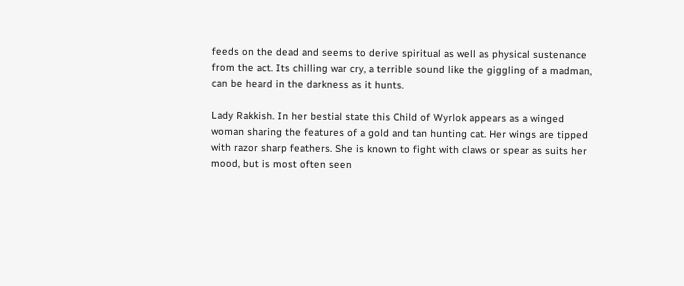feeds on the dead and seems to derive spiritual as well as physical sustenance from the act. Its chilling war cry, a terrible sound like the giggling of a madman, can be heard in the darkness as it hunts.

Lady Rakkish. In her bestial state this Child of Wyrlok appears as a winged woman sharing the features of a gold and tan hunting cat. Her wings are tipped with razor sharp feathers. She is known to fight with claws or spear as suits her mood, but is most often seen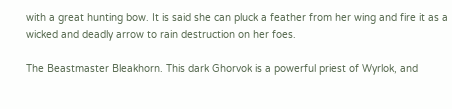with a great hunting bow. It is said she can pluck a feather from her wing and fire it as a wicked and deadly arrow to rain destruction on her foes.

The Beastmaster Bleakhorn. This dark Ghorvok is a powerful priest of Wyrlok, and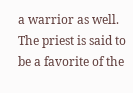a warrior as well. The priest is said to be a favorite of the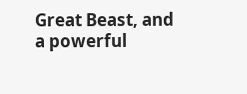Great Beast, and a powerful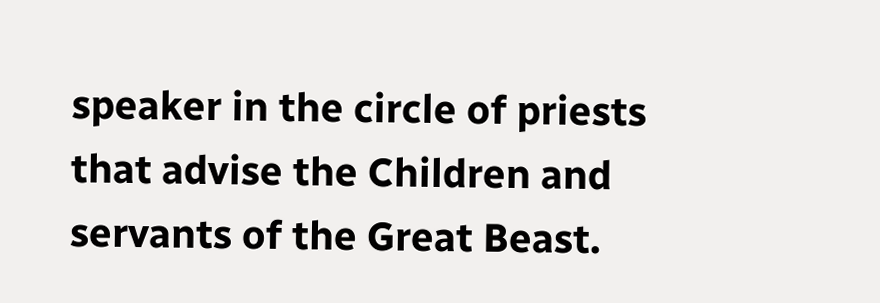speaker in the circle of priests that advise the Children and servants of the Great Beast.